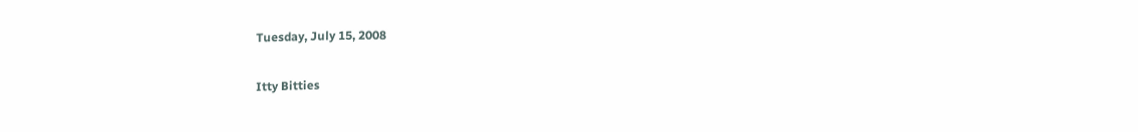Tuesday, July 15, 2008

Itty Bitties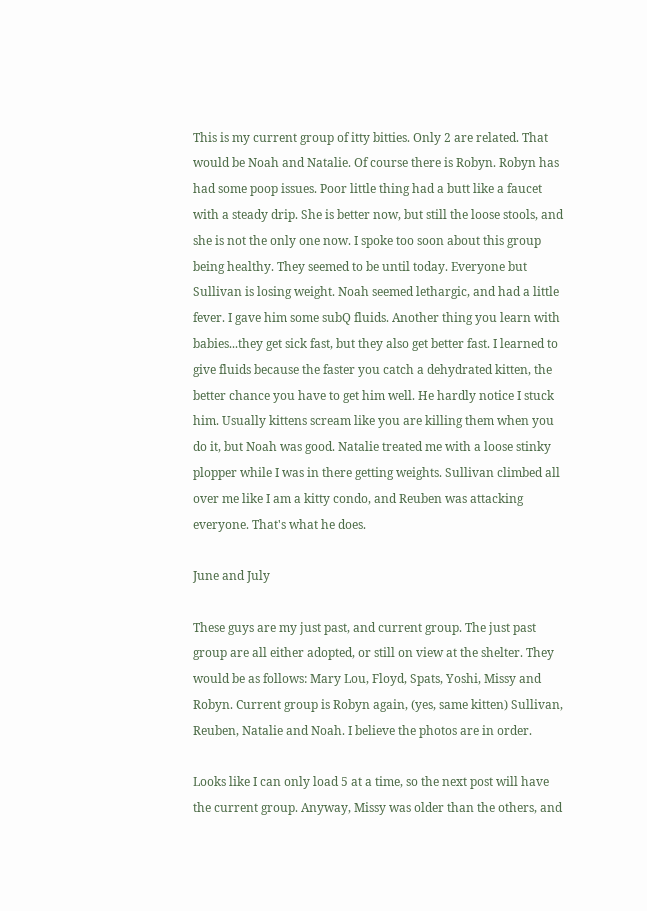This is my current group of itty bitties. Only 2 are related. That would be Noah and Natalie. Of course there is Robyn. Robyn has had some poop issues. Poor little thing had a butt like a faucet with a steady drip. She is better now, but still the loose stools, and she is not the only one now. I spoke too soon about this group being healthy. They seemed to be until today. Everyone but Sullivan is losing weight. Noah seemed lethargic, and had a little fever. I gave him some subQ fluids. Another thing you learn with babies...they get sick fast, but they also get better fast. I learned to give fluids because the faster you catch a dehydrated kitten, the better chance you have to get him well. He hardly notice I stuck him. Usually kittens scream like you are killing them when you do it, but Noah was good. Natalie treated me with a loose stinky plopper while I was in there getting weights. Sullivan climbed all over me like I am a kitty condo, and Reuben was attacking everyone. That's what he does.

June and July

These guys are my just past, and current group. The just past group are all either adopted, or still on view at the shelter. They would be as follows: Mary Lou, Floyd, Spats, Yoshi, Missy and Robyn. Current group is Robyn again, (yes, same kitten) Sullivan, Reuben, Natalie and Noah. I believe the photos are in order.

Looks like I can only load 5 at a time, so the next post will have the current group. Anyway, Missy was older than the others, and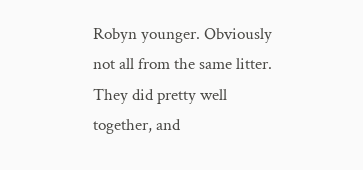Robyn younger. Obviously not all from the same litter. They did pretty well together, and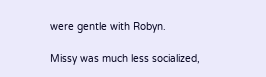were gentle with Robyn.

Missy was much less socialized,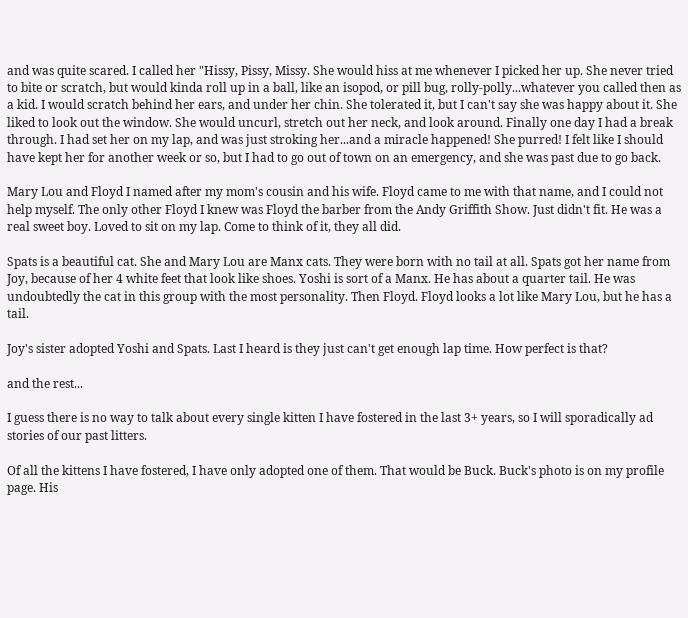and was quite scared. I called her "Hissy, Pissy, Missy. She would hiss at me whenever I picked her up. She never tried to bite or scratch, but would kinda roll up in a ball, like an isopod, or pill bug, rolly-polly...whatever you called then as a kid. I would scratch behind her ears, and under her chin. She tolerated it, but I can't say she was happy about it. She liked to look out the window. She would uncurl, stretch out her neck, and look around. Finally one day I had a break through. I had set her on my lap, and was just stroking her...and a miracle happened! She purred! I felt like I should have kept her for another week or so, but I had to go out of town on an emergency, and she was past due to go back.

Mary Lou and Floyd I named after my mom's cousin and his wife. Floyd came to me with that name, and I could not help myself. The only other Floyd I knew was Floyd the barber from the Andy Griffith Show. Just didn't fit. He was a real sweet boy. Loved to sit on my lap. Come to think of it, they all did.

Spats is a beautiful cat. She and Mary Lou are Manx cats. They were born with no tail at all. Spats got her name from Joy, because of her 4 white feet that look like shoes. Yoshi is sort of a Manx. He has about a quarter tail. He was undoubtedly the cat in this group with the most personality. Then Floyd. Floyd looks a lot like Mary Lou, but he has a tail.

Joy's sister adopted Yoshi and Spats. Last I heard is they just can't get enough lap time. How perfect is that?

and the rest...

I guess there is no way to talk about every single kitten I have fostered in the last 3+ years, so I will sporadically ad stories of our past litters.

Of all the kittens I have fostered, I have only adopted one of them. That would be Buck. Buck's photo is on my profile page. His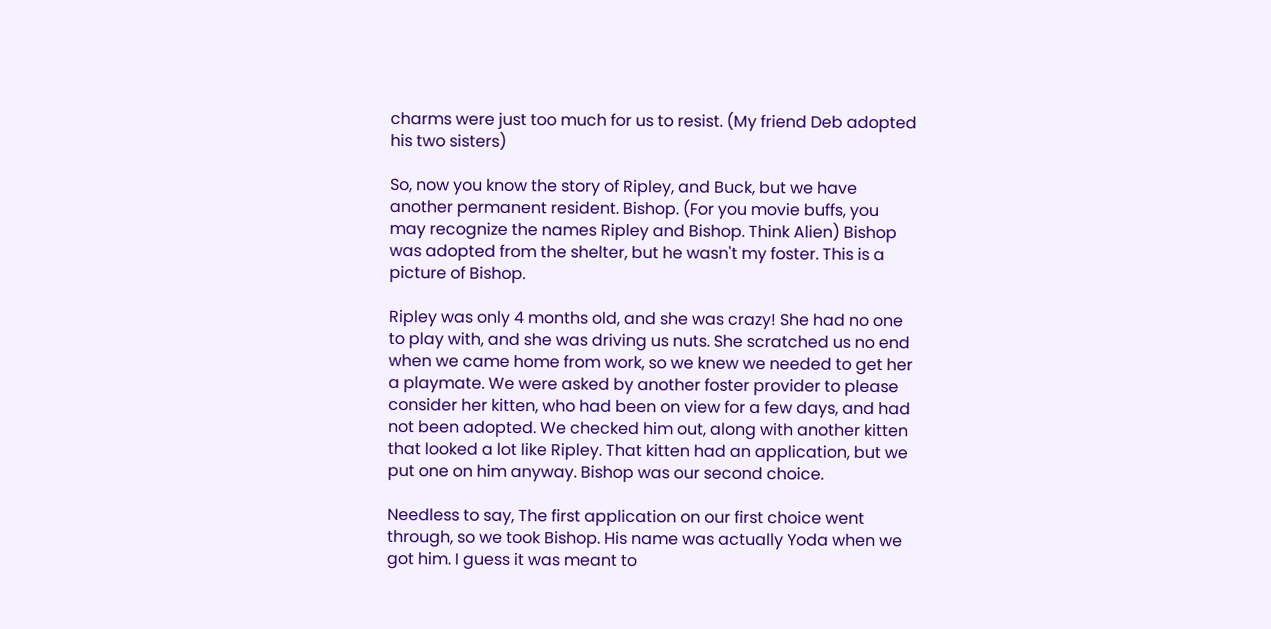charms were just too much for us to resist. (My friend Deb adopted his two sisters)

So, now you know the story of Ripley, and Buck, but we have another permanent resident. Bishop. (For you movie buffs, you may recognize the names Ripley and Bishop. Think Alien) Bishop was adopted from the shelter, but he wasn't my foster. This is a picture of Bishop.

Ripley was only 4 months old, and she was crazy! She had no one to play with, and she was driving us nuts. She scratched us no end when we came home from work, so we knew we needed to get her a playmate. We were asked by another foster provider to please consider her kitten, who had been on view for a few days, and had not been adopted. We checked him out, along with another kitten that looked a lot like Ripley. That kitten had an application, but we put one on him anyway. Bishop was our second choice.

Needless to say, The first application on our first choice went through, so we took Bishop. His name was actually Yoda when we got him. I guess it was meant to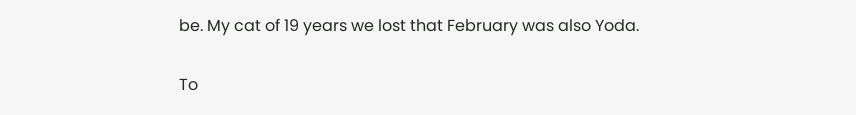be. My cat of 19 years we lost that February was also Yoda.

To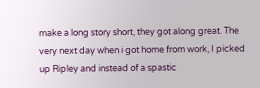make a long story short, they got along great. The very next day when i got home from work, I picked up Ripley and instead of a spastic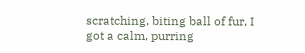scratching, biting ball of fur, I got a calm, purring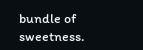bundle of sweetness.